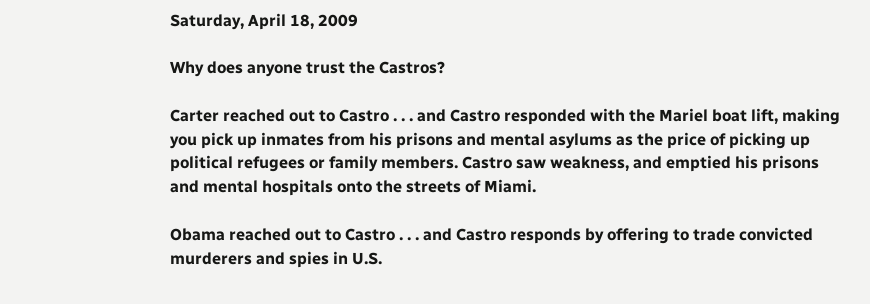Saturday, April 18, 2009

Why does anyone trust the Castros?

Carter reached out to Castro . . . and Castro responded with the Mariel boat lift, making you pick up inmates from his prisons and mental asylums as the price of picking up political refugees or family members. Castro saw weakness, and emptied his prisons and mental hospitals onto the streets of Miami.

Obama reached out to Castro . . . and Castro responds by offering to trade convicted murderers and spies in U.S.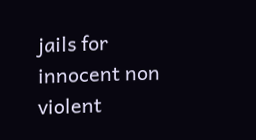jails for innocent non violent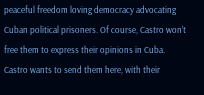peaceful freedom loving democracy advocating Cuban political prisoners. Of course, Castro won't free them to express their opinions in Cuba. Castro wants to send them here, with their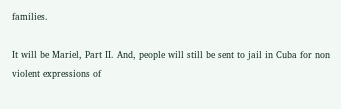families.

It will be Mariel, Part II. And, people will still be sent to jail in Cuba for non violent expressions of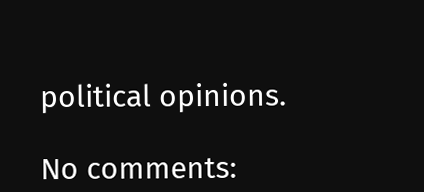political opinions.

No comments: